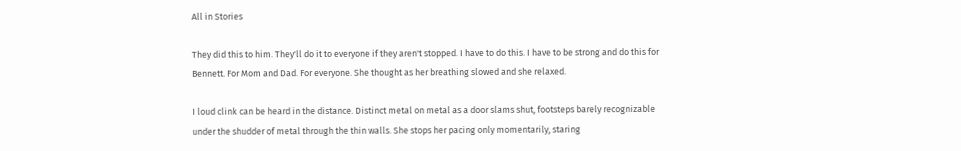All in Stories

They did this to him. They'll do it to everyone if they aren't stopped. I have to do this. I have to be strong and do this for Bennett. For Mom and Dad. For everyone. She thought as her breathing slowed and she relaxed.

I loud clink can be heard in the distance. Distinct metal on metal as a door slams shut, footsteps barely recognizable under the shudder of metal through the thin walls. She stops her pacing only momentarily, staring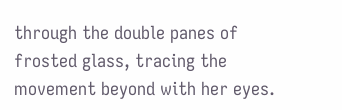through the double panes of frosted glass, tracing the movement beyond with her eyes.